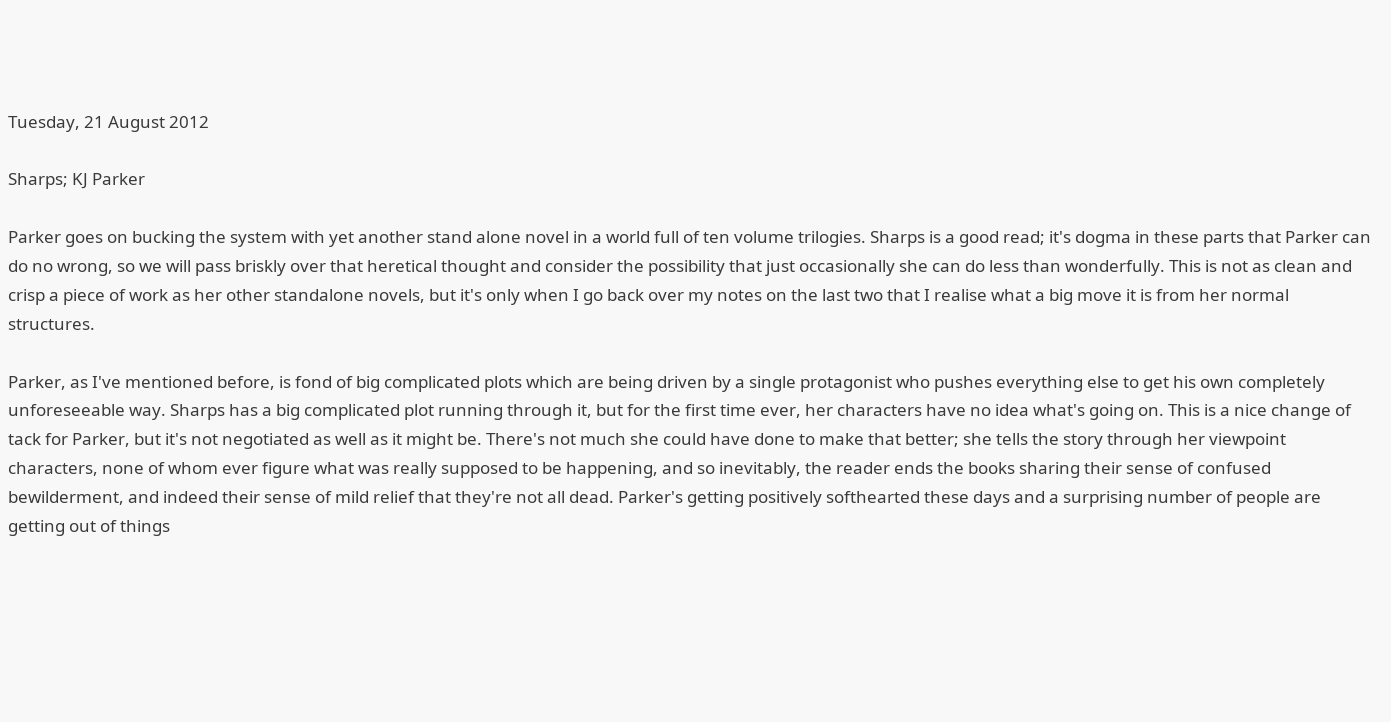Tuesday, 21 August 2012

Sharps; KJ Parker

Parker goes on bucking the system with yet another stand alone novel in a world full of ten volume trilogies. Sharps is a good read; it's dogma in these parts that Parker can do no wrong, so we will pass briskly over that heretical thought and consider the possibility that just occasionally she can do less than wonderfully. This is not as clean and crisp a piece of work as her other standalone novels, but it's only when I go back over my notes on the last two that I realise what a big move it is from her normal structures.

Parker, as I've mentioned before, is fond of big complicated plots which are being driven by a single protagonist who pushes everything else to get his own completely unforeseeable way. Sharps has a big complicated plot running through it, but for the first time ever, her characters have no idea what's going on. This is a nice change of tack for Parker, but it's not negotiated as well as it might be. There's not much she could have done to make that better; she tells the story through her viewpoint characters, none of whom ever figure what was really supposed to be happening, and so inevitably, the reader ends the books sharing their sense of confused bewilderment, and indeed their sense of mild relief that they're not all dead. Parker's getting positively softhearted these days and a surprising number of people are getting out of things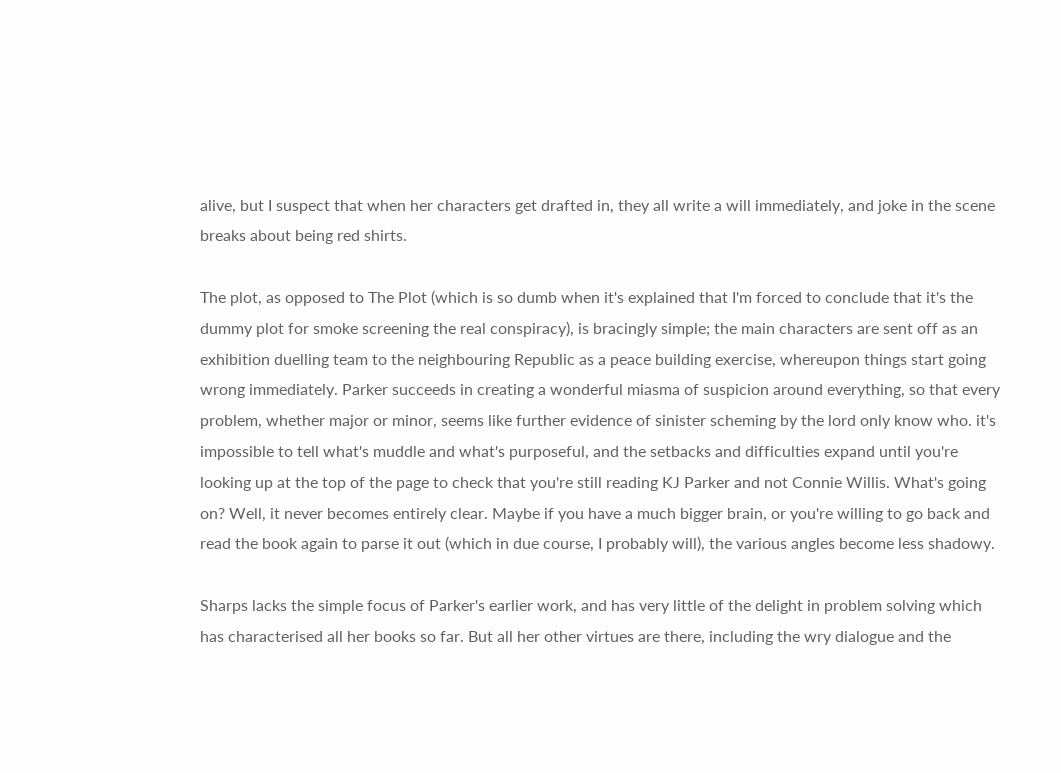alive, but I suspect that when her characters get drafted in, they all write a will immediately, and joke in the scene breaks about being red shirts.

The plot, as opposed to The Plot (which is so dumb when it's explained that I'm forced to conclude that it's the dummy plot for smoke screening the real conspiracy), is bracingly simple; the main characters are sent off as an exhibition duelling team to the neighbouring Republic as a peace building exercise, whereupon things start going wrong immediately. Parker succeeds in creating a wonderful miasma of suspicion around everything, so that every problem, whether major or minor, seems like further evidence of sinister scheming by the lord only know who. it's impossible to tell what's muddle and what's purposeful, and the setbacks and difficulties expand until you're looking up at the top of the page to check that you're still reading KJ Parker and not Connie Willis. What's going on? Well, it never becomes entirely clear. Maybe if you have a much bigger brain, or you're willing to go back and read the book again to parse it out (which in due course, I probably will), the various angles become less shadowy.

Sharps lacks the simple focus of Parker's earlier work, and has very little of the delight in problem solving which has characterised all her books so far. But all her other virtues are there, including the wry dialogue and the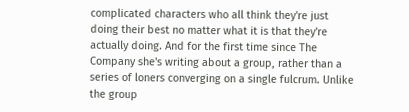complicated characters who all think they're just doing their best no matter what it is that they're actually doing. And for the first time since The Company she's writing about a group, rather than a series of loners converging on a single fulcrum. Unlike the group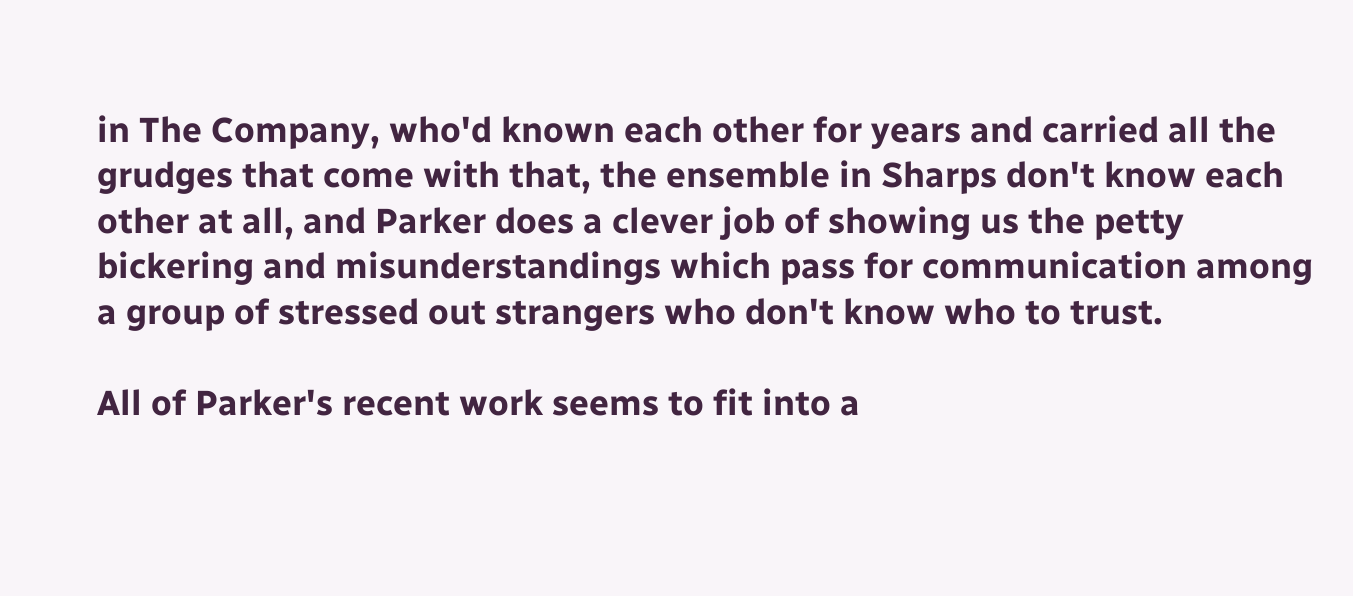in The Company, who'd known each other for years and carried all the grudges that come with that, the ensemble in Sharps don't know each other at all, and Parker does a clever job of showing us the petty bickering and misunderstandings which pass for communication among a group of stressed out strangers who don't know who to trust.

All of Parker's recent work seems to fit into a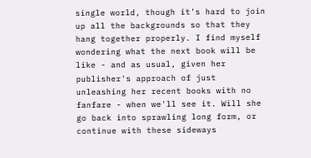single world, though it's hard to join up all the backgrounds so that they hang together properly. I find myself wondering what the next book will be like - and as usual, given her publisher's approach of just unleashing her recent books with no fanfare - when we'll see it. Will she go back into sprawling long form, or continue with these sideways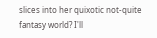slices into her quixotic not-quite fantasy world? I'll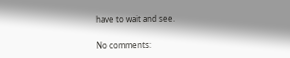have to wait and see.

No comments: